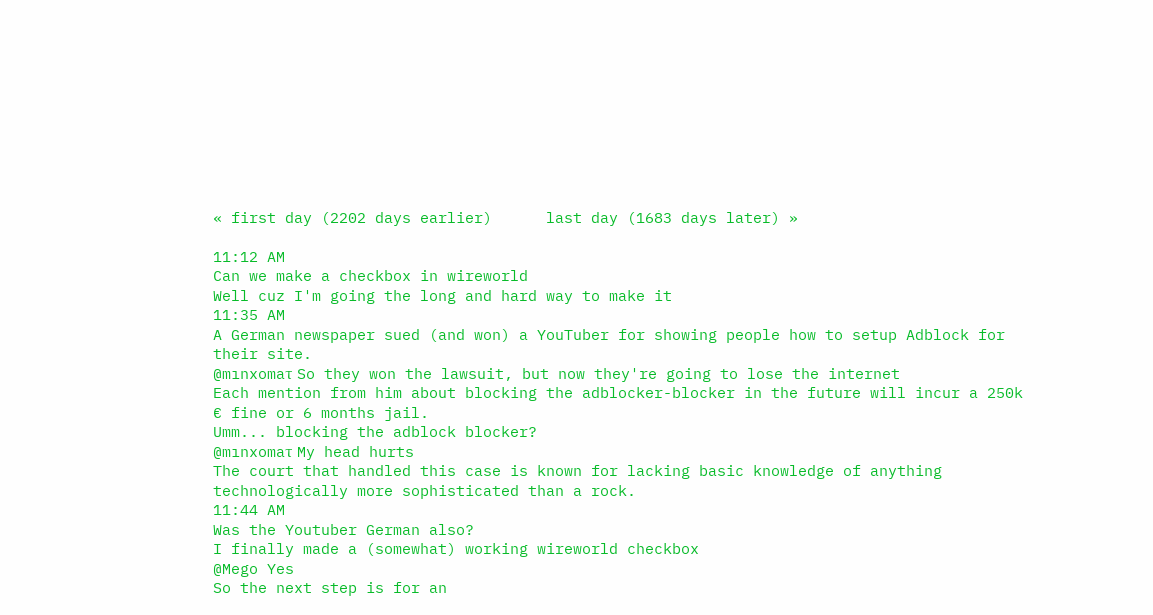« first day (2202 days earlier)      last day (1683 days later) »

11:12 AM
Can we make a checkbox in wireworld
Well cuz I'm going the long and hard way to make it
11:35 AM
A German newspaper sued (and won) a YouTuber for showing people how to setup Adblock for their site.
@mınxomaτ So they won the lawsuit, but now they're going to lose the internet
Each mention from him about blocking the adblocker-blocker in the future will incur a 250k € fine or 6 months jail.
Umm... blocking the adblock blocker?
@mınxomaτ My head hurts
The court that handled this case is known for lacking basic knowledge of anything technologically more sophisticated than a rock.
11:44 AM
Was the Youtuber German also?
I finally made a (somewhat) working wireworld checkbox
@Mego Yes
So the next step is for an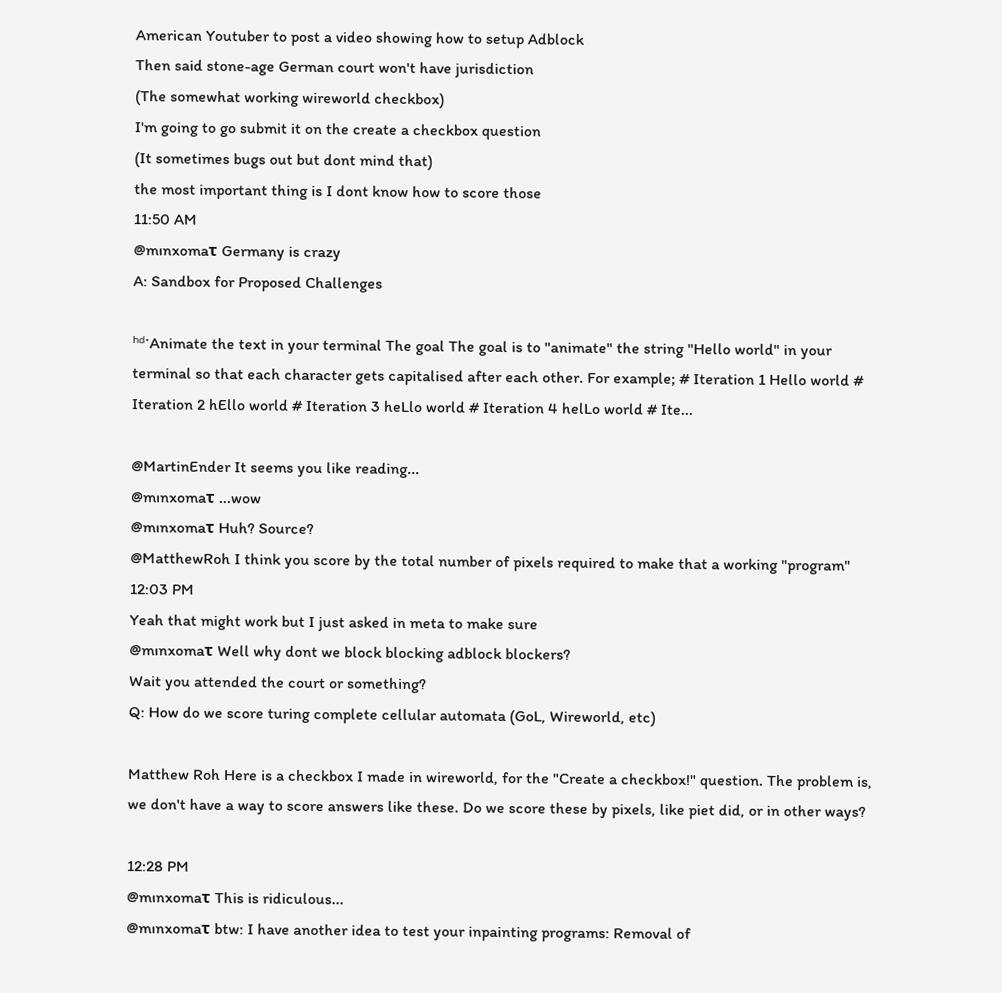American Youtuber to post a video showing how to setup Adblock
Then said stone-age German court won't have jurisdiction
(The somewhat working wireworld checkbox)
I'm going to go submit it on the create a checkbox question
(It sometimes bugs out but dont mind that)
the most important thing is I dont know how to score those
11:50 AM
@mınxomaτ Germany is crazy
A: Sandbox for Proposed Challenges

ʰᵈˑAnimate the text in your terminal The goal The goal is to "animate" the string "Hello world" in your terminal so that each character gets capitalised after each other. For example; # Iteration 1 Hello world # Iteration 2 hEllo world # Iteration 3 heLlo world # Iteration 4 helLo world # Ite...

@MartinEnder It seems you like reading...
@mınxomaτ ...wow
@mınxomaτ Huh? Source?
@MatthewRoh I think you score by the total number of pixels required to make that a working "program"
12:03 PM
Yeah that might work but I just asked in meta to make sure
@mınxomaτ Well why dont we block blocking adblock blockers?
Wait you attended the court or something?
Q: How do we score turing complete cellular automata (GoL, Wireworld, etc)

Matthew Roh Here is a checkbox I made in wireworld, for the "Create a checkbox!" question. The problem is, we don't have a way to score answers like these. Do we score these by pixels, like piet did, or in other ways?

12:28 PM
@mınxomaτ This is ridiculous...
@mınxomaτ btw: I have another idea to test your inpainting programs: Removal of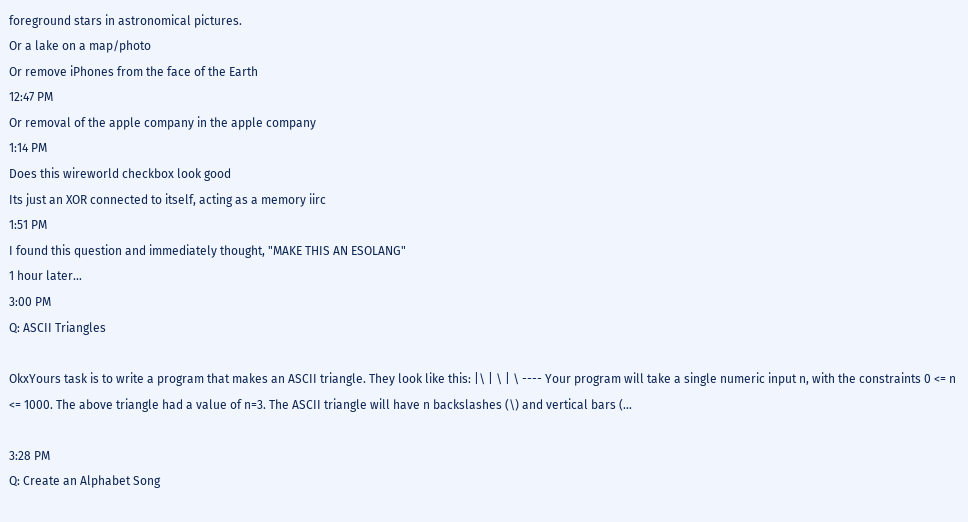foreground stars in astronomical pictures.
Or a lake on a map/photo
Or remove iPhones from the face of the Earth
12:47 PM
Or removal of the apple company in the apple company
1:14 PM
Does this wireworld checkbox look good
Its just an XOR connected to itself, acting as a memory iirc
1:51 PM
I found this question and immediately thought, "MAKE THIS AN ESOLANG"
1 hour later…
3:00 PM
Q: ASCII Triangles

OkxYours task is to write a program that makes an ASCII triangle. They look like this: |\ | \ | \ ---- Your program will take a single numeric input n, with the constraints 0 <= n <= 1000. The above triangle had a value of n=3. The ASCII triangle will have n backslashes (\) and vertical bars (...

3:28 PM
Q: Create an Alphabet Song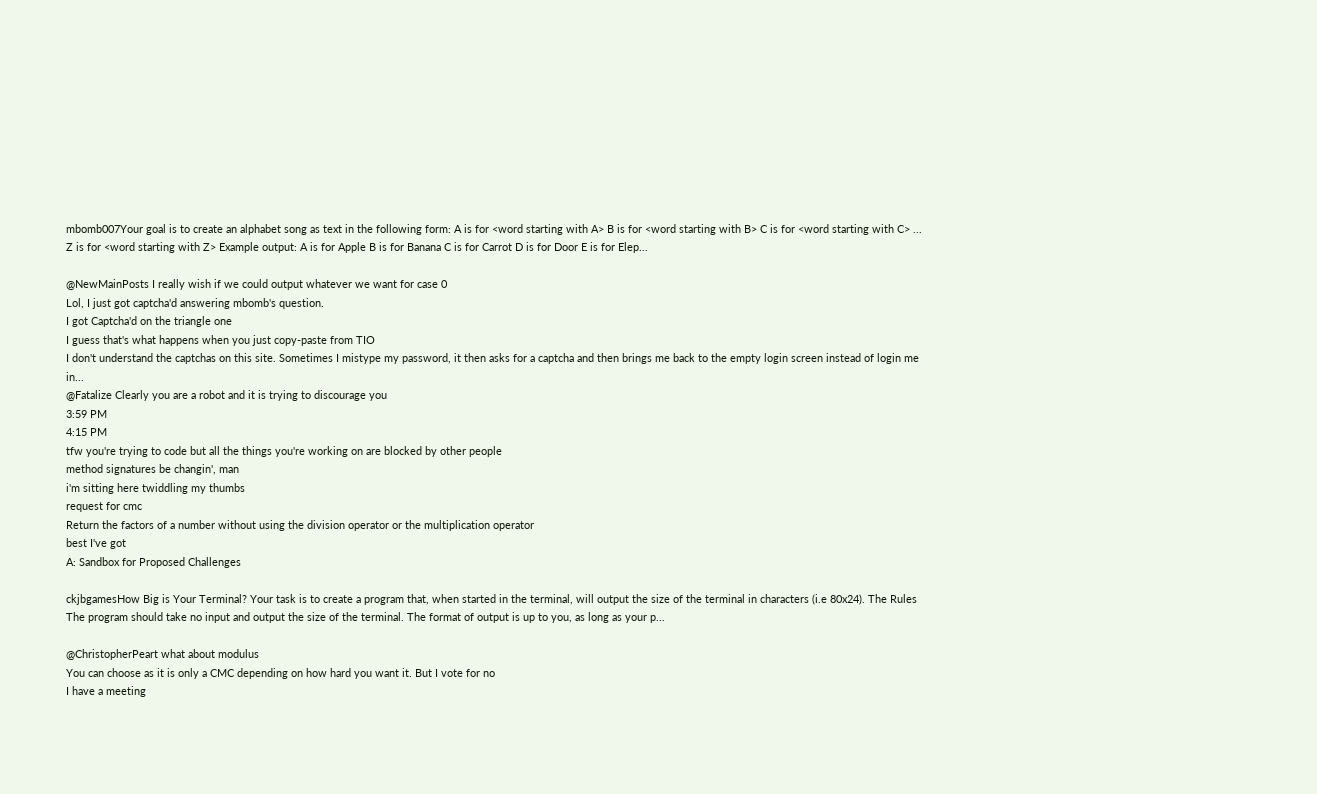mbomb007Your goal is to create an alphabet song as text in the following form: A is for <word starting with A> B is for <word starting with B> C is for <word starting with C> ... Z is for <word starting with Z> Example output: A is for Apple B is for Banana C is for Carrot D is for Door E is for Elep...

@NewMainPosts I really wish if we could output whatever we want for case 0
Lol, I just got captcha'd answering mbomb's question.
I got Captcha'd on the triangle one
I guess that's what happens when you just copy-paste from TIO
I don't understand the captchas on this site. Sometimes I mistype my password, it then asks for a captcha and then brings me back to the empty login screen instead of login me in...
@Fatalize Clearly you are a robot and it is trying to discourage you
3:59 PM
4:15 PM
tfw you're trying to code but all the things you're working on are blocked by other people
method signatures be changin', man
i'm sitting here twiddling my thumbs
request for cmc
Return the factors of a number without using the division operator or the multiplication operator
best I've got
A: Sandbox for Proposed Challenges

ckjbgamesHow Big is Your Terminal? Your task is to create a program that, when started in the terminal, will output the size of the terminal in characters (i.e 80x24). The Rules The program should take no input and output the size of the terminal. The format of output is up to you, as long as your p...

@ChristopherPeart what about modulus
You can choose as it is only a CMC depending on how hard you want it. But I vote for no
I have a meeting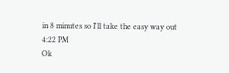in 8 minutes so I'll take the easy way out
4:22 PM
Ok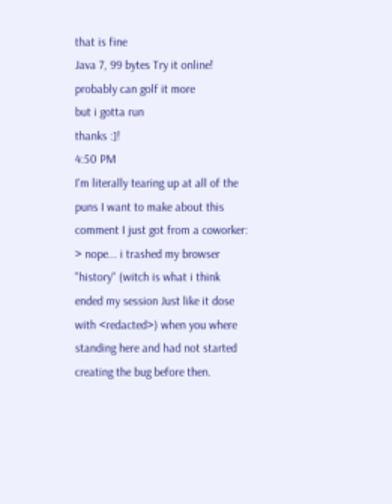that is fine
Java 7, 99 bytes Try it online!
probably can golf it more
but i gotta run
thanks :]!
4:50 PM
I'm literally tearing up at all of the puns I want to make about this comment I just got from a coworker:
> nope... i trashed my browser "history" (witch is what i think ended my session Just like it dose with <redacted>) when you where standing here and had not started creating the bug before then.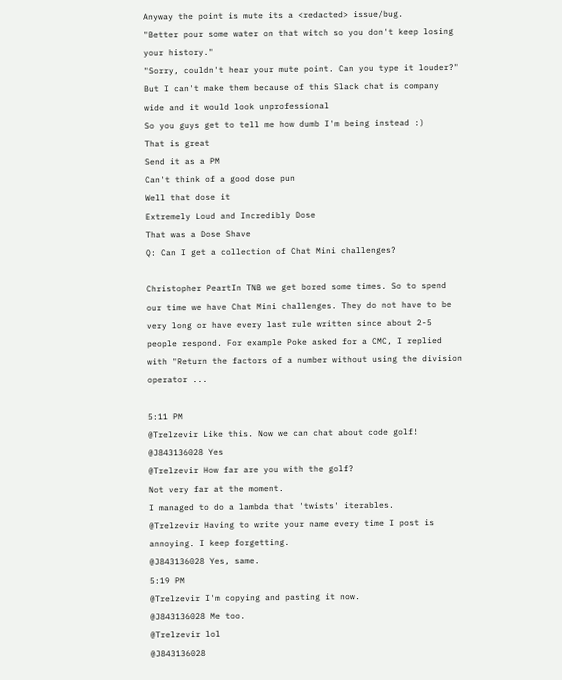Anyway the point is mute its a <redacted> issue/bug.
"Better pour some water on that witch so you don't keep losing your history."
"Sorry, couldn't hear your mute point. Can you type it louder?"
But I can't make them because of this Slack chat is company wide and it would look unprofessional
So you guys get to tell me how dumb I'm being instead :)
That is great
Send it as a PM
Can't think of a good dose pun
Well that dose it
Extremely Loud and Incredibly Dose
That was a Dose Shave
Q: Can I get a collection of Chat Mini challenges?

Christopher PeartIn TNB we get bored some times. So to spend our time we have Chat Mini challenges. They do not have to be very long or have every last rule written since about 2-5 people respond. For example Poke asked for a CMC, I replied with "Return the factors of a number without using the division operator ...

5:11 PM
@Trelzevir Like this. Now we can chat about code golf!
@J843136028 Yes
@Trelzevir How far are you with the golf?
Not very far at the moment.
I managed to do a lambda that 'twists' iterables.
@Trelzevir Having to write your name every time I post is annoying. I keep forgetting.
@J843136028 Yes, same.
5:19 PM
@Trelzevir I'm copying and pasting it now.
@J843136028 Me too.
@Trelzevir lol
@J843136028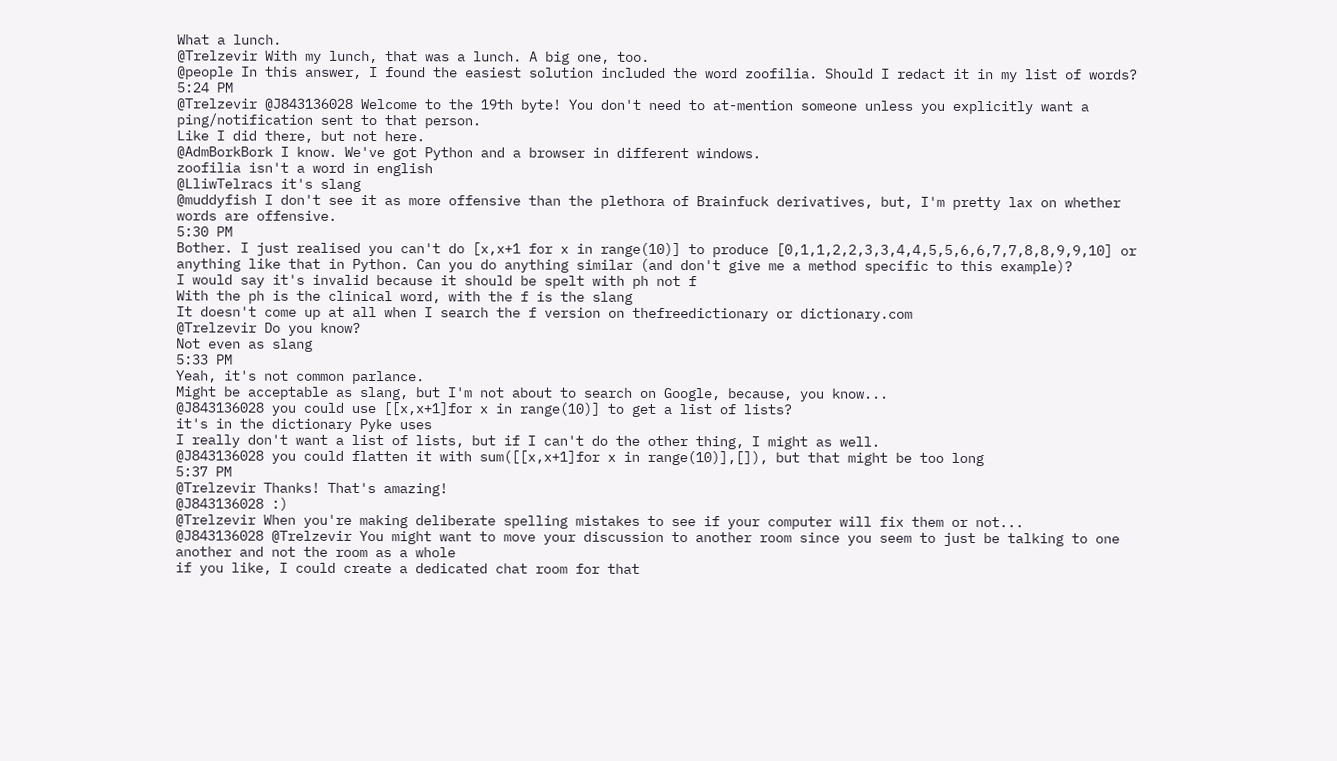What a lunch.
@Trelzevir With my lunch, that was a lunch. A big one, too.
@people In this answer, I found the easiest solution included the word zoofilia. Should I redact it in my list of words?
5:24 PM
@Trelzevir @J843136028 Welcome to the 19th byte! You don't need to at-mention someone unless you explicitly want a ping/notification sent to that person.
Like I did there, but not here.
@AdmBorkBork I know. We've got Python and a browser in different windows.
zoofilia isn't a word in english
@LliwTelracs it's slang
@muddyfish I don't see it as more offensive than the plethora of Brainfuck derivatives, but, I'm pretty lax on whether words are offensive.
5:30 PM
Bother. I just realised you can't do [x,x+1 for x in range(10)] to produce [0,1,1,2,2,3,3,4,4,5,5,6,6,7,7,8,8,9,9,10] or anything like that in Python. Can you do anything similar (and don't give me a method specific to this example)?
I would say it's invalid because it should be spelt with ph not f
With the ph is the clinical word, with the f is the slang
It doesn't come up at all when I search the f version on thefreedictionary or dictionary.com
@Trelzevir Do you know?
Not even as slang
5:33 PM
Yeah, it's not common parlance.
Might be acceptable as slang, but I'm not about to search on Google, because, you know...
@J843136028 you could use [[x,x+1]for x in range(10)] to get a list of lists?
it's in the dictionary Pyke uses
I really don't want a list of lists, but if I can't do the other thing, I might as well.
@J843136028 you could flatten it with sum([[x,x+1]for x in range(10)],[]), but that might be too long
5:37 PM
@Trelzevir Thanks! That's amazing!
@J843136028 :)
@Trelzevir When you're making deliberate spelling mistakes to see if your computer will fix them or not...
@J843136028 @Trelzevir You might want to move your discussion to another room since you seem to just be talking to one another and not the room as a whole
if you like, I could create a dedicated chat room for that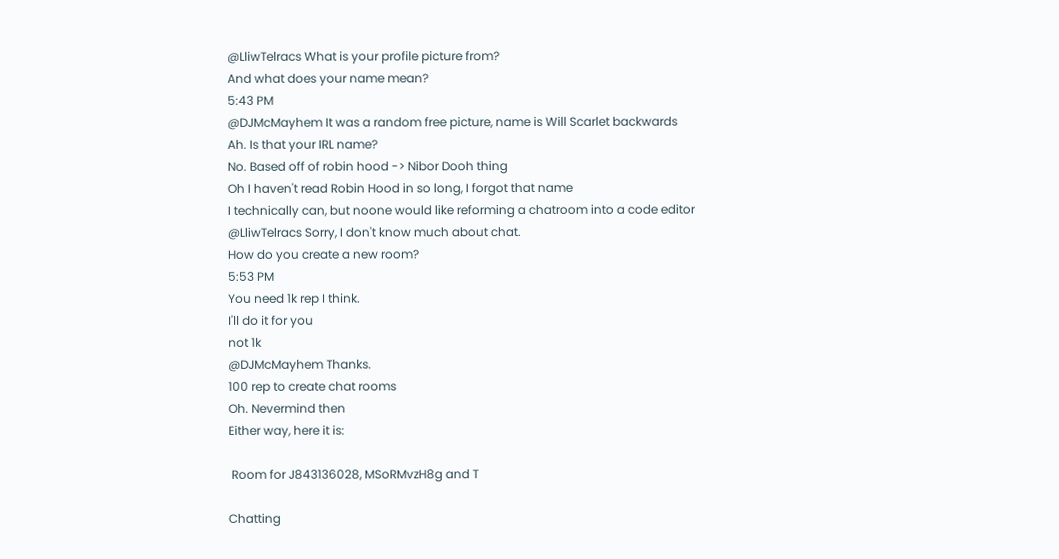@LliwTelracs What is your profile picture from?
And what does your name mean?
5:43 PM
@DJMcMayhem It was a random free picture, name is Will Scarlet backwards
Ah. Is that your IRL name?
No. Based off of robin hood -> Nibor Dooh thing
Oh I haven't read Robin Hood in so long, I forgot that name
I technically can, but noone would like reforming a chatroom into a code editor
@LliwTelracs Sorry, I don't know much about chat.
How do you create a new room?
5:53 PM
You need 1k rep I think.
I'll do it for you
not 1k
@DJMcMayhem Thanks.
100 rep to create chat rooms
Oh. Nevermind then
Either way, here it is:

 Room for J843136028, MSoRMvzH8g and T

Chatting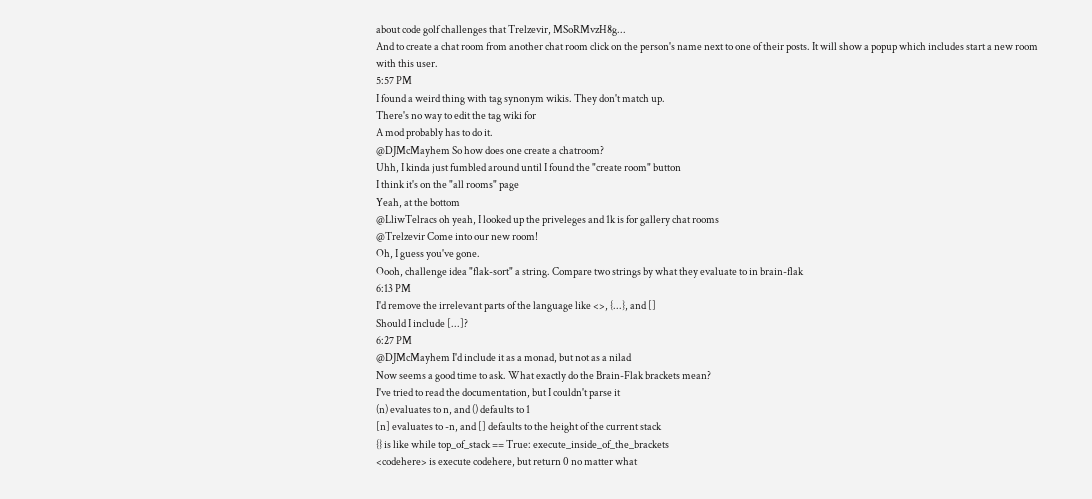about code golf challenges that Trelzevir, MSoRMvzH8g...
And to create a chat room from another chat room click on the person's name next to one of their posts. It will show a popup which includes start a new room with this user.
5:57 PM
I found a weird thing with tag synonym wikis. They don't match up.
There's no way to edit the tag wiki for
A mod probably has to do it.
@DJMcMayhem So how does one create a chatroom?
Uhh, I kinda just fumbled around until I found the "create room" button
I think it's on the "all rooms" page
Yeah, at the bottom
@LliwTelracs oh yeah, I looked up the priveleges and 1k is for gallery chat rooms
@Trelzevir Come into our new room!
Oh, I guess you've gone.
Oooh, challenge idea "flak-sort" a string. Compare two strings by what they evaluate to in brain-flak
6:13 PM
I'd remove the irrelevant parts of the language like <>, {...}, and []
Should I include [...]?
6:27 PM
@DJMcMayhem I'd include it as a monad, but not as a nilad
Now seems a good time to ask. What exactly do the Brain-Flak brackets mean?
I've tried to read the documentation, but I couldn't parse it
(n) evaluates to n, and () defaults to 1
[n] evaluates to -n, and [] defaults to the height of the current stack
{} is like while top_of_stack == True: execute_inside_of_the_brackets
<codehere> is execute codehere, but return 0 no matter what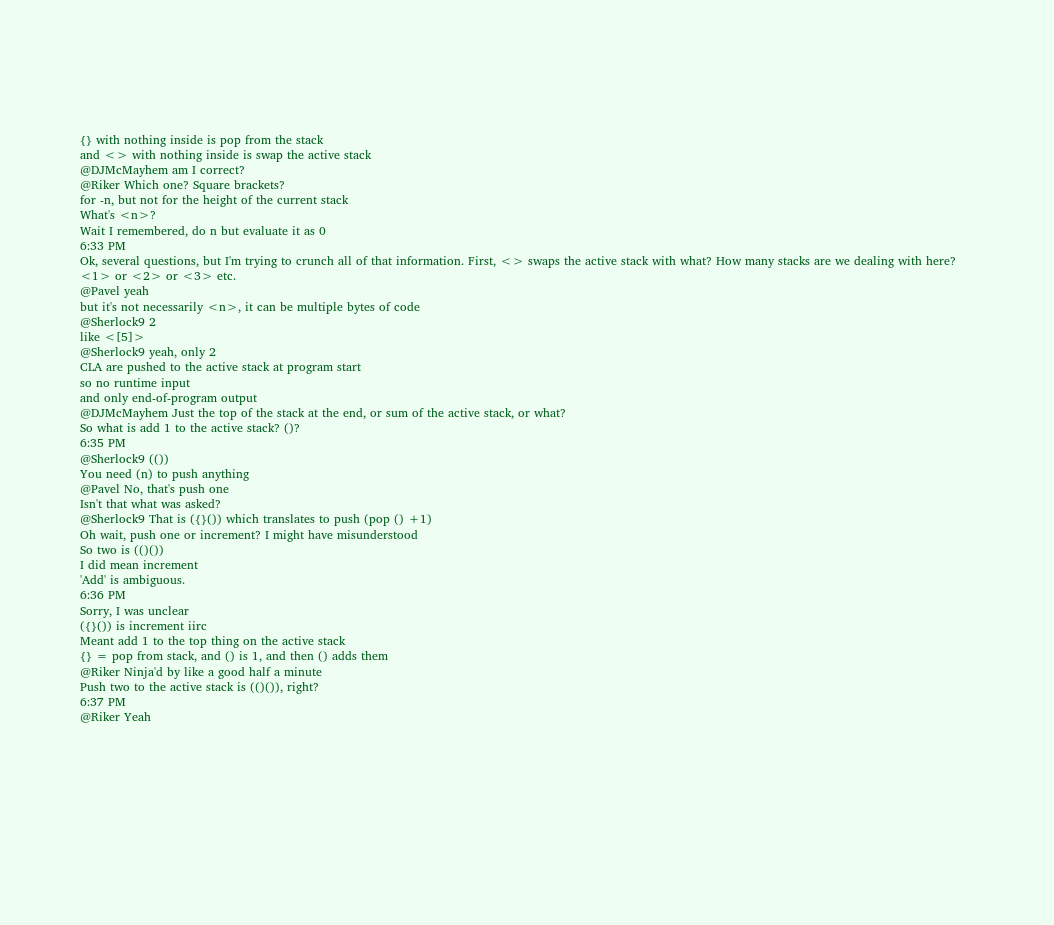{} with nothing inside is pop from the stack
and <> with nothing inside is swap the active stack
@DJMcMayhem am I correct?
@Riker Which one? Square brackets?
for -n, but not for the height of the current stack
What's <n>?
Wait I remembered, do n but evaluate it as 0
6:33 PM
Ok, several questions, but I'm trying to crunch all of that information. First, <> swaps the active stack with what? How many stacks are we dealing with here?
<1> or <2> or <3> etc.
@Pavel yeah
but it's not necessarily <n>, it can be multiple bytes of code
@Sherlock9 2
like <[5]>
@Sherlock9 yeah, only 2
CLA are pushed to the active stack at program start
so no runtime input
and only end-of-program output
@DJMcMayhem Just the top of the stack at the end, or sum of the active stack, or what?
So what is add 1 to the active stack? ()?
6:35 PM
@Sherlock9 (())
You need (n) to push anything
@Pavel No, that's push one
Isn't that what was asked?
@Sherlock9 That is ({}()) which translates to push (pop () +1)
Oh wait, push one or increment? I might have misunderstood
So two is (()())
I did mean increment
'Add' is ambiguous.
6:36 PM
Sorry, I was unclear
({}()) is increment iirc
Meant add 1 to the top thing on the active stack
{} = pop from stack, and () is 1, and then () adds them
@Riker Ninja'd by like a good half a minute
Push two to the active stack is (()()), right?
6:37 PM
@Riker Yeah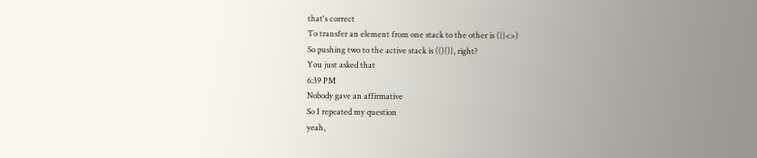that's correct
To transfer an element from one stack to the other is ({}<>)
So pushing two to the active stack is (()()), right?
You just asked that
6:39 PM
Nobody gave an affirmative
So I repeated my question
yeah,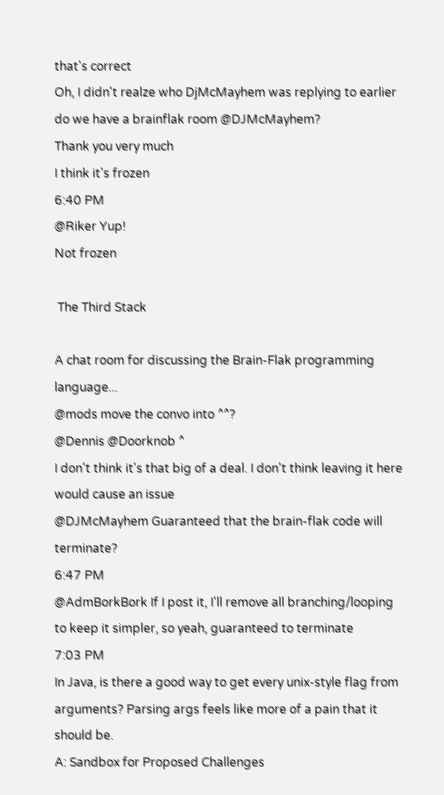that's correct
Oh, I didn't realze who DjMcMayhem was replying to earlier
do we have a brainflak room @DJMcMayhem?
Thank you very much
I think it's frozen
6:40 PM
@Riker Yup!
Not frozen

 The Third Stack

A chat room for discussing the Brain-Flak programming language...
@mods move the convo into ^^?
@Dennis @Doorknob ^
I don't think it's that big of a deal. I don't think leaving it here would cause an issue
@DJMcMayhem Guaranteed that the brain-flak code will terminate?
6:47 PM
@AdmBorkBork If I post it, I'll remove all branching/looping to keep it simpler, so yeah, guaranteed to terminate
7:03 PM
In Java, is there a good way to get every unix-style flag from arguments? Parsing args feels like more of a pain that it should be.
A: Sandbox for Proposed Challenges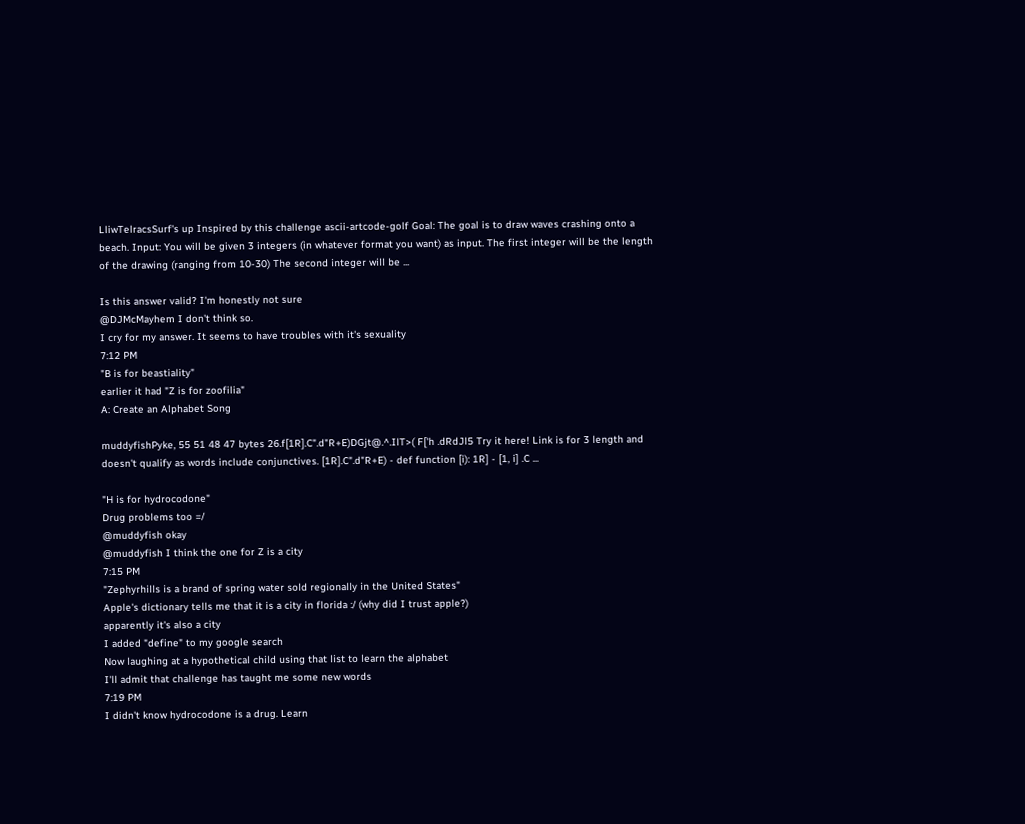LliwTelracsSurf's up Inspired by this challenge ascii-artcode-golf Goal: The goal is to draw waves crashing onto a beach. Input: You will be given 3 integers (in whatever format you want) as input. The first integer will be the length of the drawing (ranging from 10-30) The second integer will be ...

Is this answer valid? I'm honestly not sure
@DJMcMayhem I don't think so.
I cry for my answer. It seems to have troubles with it's sexuality
7:12 PM
"B is for beastiality"
earlier it had "Z is for zoofilia"
A: Create an Alphabet Song

muddyfishPyke, 55 51 48 47 bytes 26.f[1R].C".d"R+E)DGjt@.^.IlT>( F['h .dRdJl5 Try it here! Link is for 3 length and doesn't qualify as words include conjunctives. [1R].C".d"R+E) - def function [i): 1R] - [1, i] .C ...

"H is for hydrocodone"
Drug problems too =/
@muddyfish okay
@muddyfish I think the one for Z is a city
7:15 PM
"Zephyrhills is a brand of spring water sold regionally in the United States"
Apple's dictionary tells me that it is a city in florida :/ (why did I trust apple?)
apparently it's also a city
I added "define" to my google search
Now laughing at a hypothetical child using that list to learn the alphabet
I'll admit that challenge has taught me some new words
7:19 PM
I didn't know hydrocodone is a drug. Learn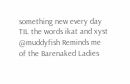something new every day
TIL the words ikat and xyst
@muddyfish Reminds me of the Barenaked Ladies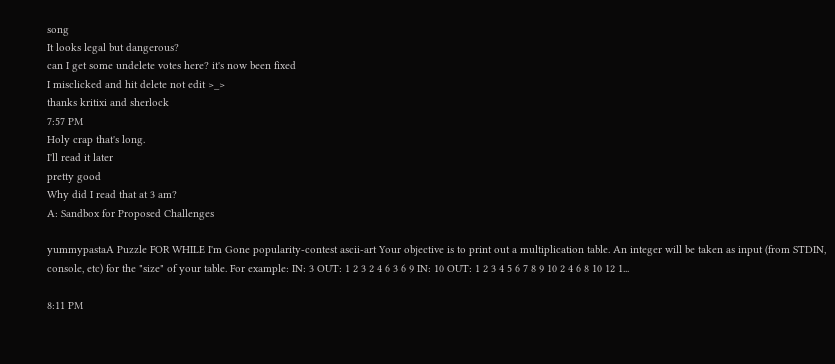song
It looks legal but dangerous?
can I get some undelete votes here? it's now been fixed
I misclicked and hit delete not edit >_>
thanks kritixi and sherlock
7:57 PM
Holy crap that's long.
I'll read it later
pretty good
Why did I read that at 3 am?
A: Sandbox for Proposed Challenges

yummypastaA Puzzle FOR WHILE I'm Gone popularity-contest ascii-art Your objective is to print out a multiplication table. An integer will be taken as input (from STDIN, console, etc) for the "size" of your table. For example: IN: 3 OUT: 1 2 3 2 4 6 3 6 9 IN: 10 OUT: 1 2 3 4 5 6 7 8 9 10 2 4 6 8 10 12 1...

8:11 PM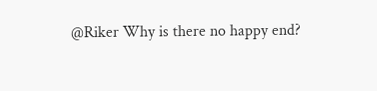@Riker Why is there no happy end?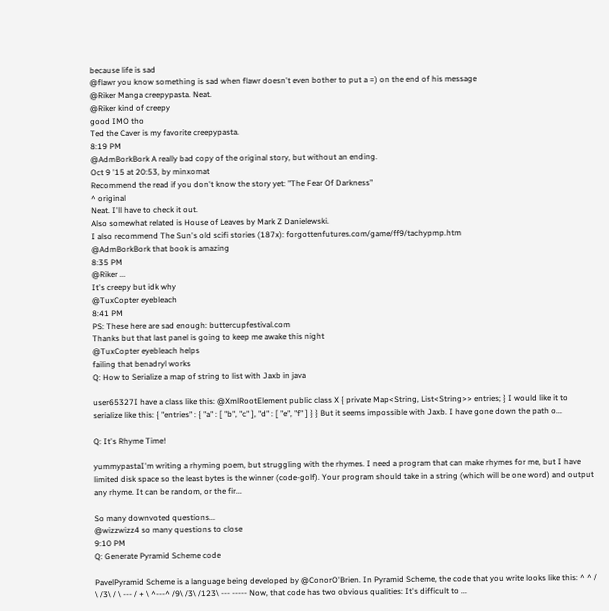because life is sad
@flawr you know something is sad when flawr doesn't even bother to put a =) on the end of his message
@Riker Manga creepypasta. Neat.
@Riker kind of creepy
good IMO tho
Ted the Caver is my favorite creepypasta.
8:19 PM
@AdmBorkBork A really bad copy of the original story, but without an ending.
Oct 9 '15 at 20:53, by minxomat
Recommend the read if you don't know the story yet: "The Fear Of Darkness"
^ original
Neat. I'll have to check it out.
Also somewhat related is House of Leaves by Mark Z Danielewski.
I also recommend The Sun's old scifi stories (187x): forgottenfutures.com/game/ff9/tachypmp.htm
@AdmBorkBork that book is amazing
8:35 PM
@Riker ...
It's creepy but idk why
@TuxCopter eyebleach
8:41 PM
PS: These here are sad enough: buttercupfestival.com
Thanks but that last panel is going to keep me awake this night
@TuxCopter eyebleach helps
failing that benadryl works
Q: How to Serialize a map of string to list with Jaxb in java

user65327I have a class like this: @XmlRootElement public class X { private Map<String, List<String>> entries; } I would like it to serialize like this: { "entries" : { "a" : [ "b", "c" ], "d" : [ "e", "f" ] } } But it seems impossible with Jaxb. I have gone down the path o...

Q: It's Rhyme Time!

yummypastaI'm writing a rhyming poem, but struggling with the rhymes. I need a program that can make rhymes for me, but I have limited disk space so the least bytes is the winner (code-golf). Your program should take in a string (which will be one word) and output any rhyme. It can be random, or the fir...

So many downvoted questions...
@wizzwizz4 so many questions to close
9:10 PM
Q: Generate Pyramid Scheme code

PavelPyramid Scheme is a language being developed by @ConorO'Brien. In Pyramid Scheme, the code that you write looks like this: ^ ^ / \ /3\ / \ --- / + \ ^---^ /9\ /3\ /123\ --- ----- Now, that code has two obvious qualities: It's difficult to ...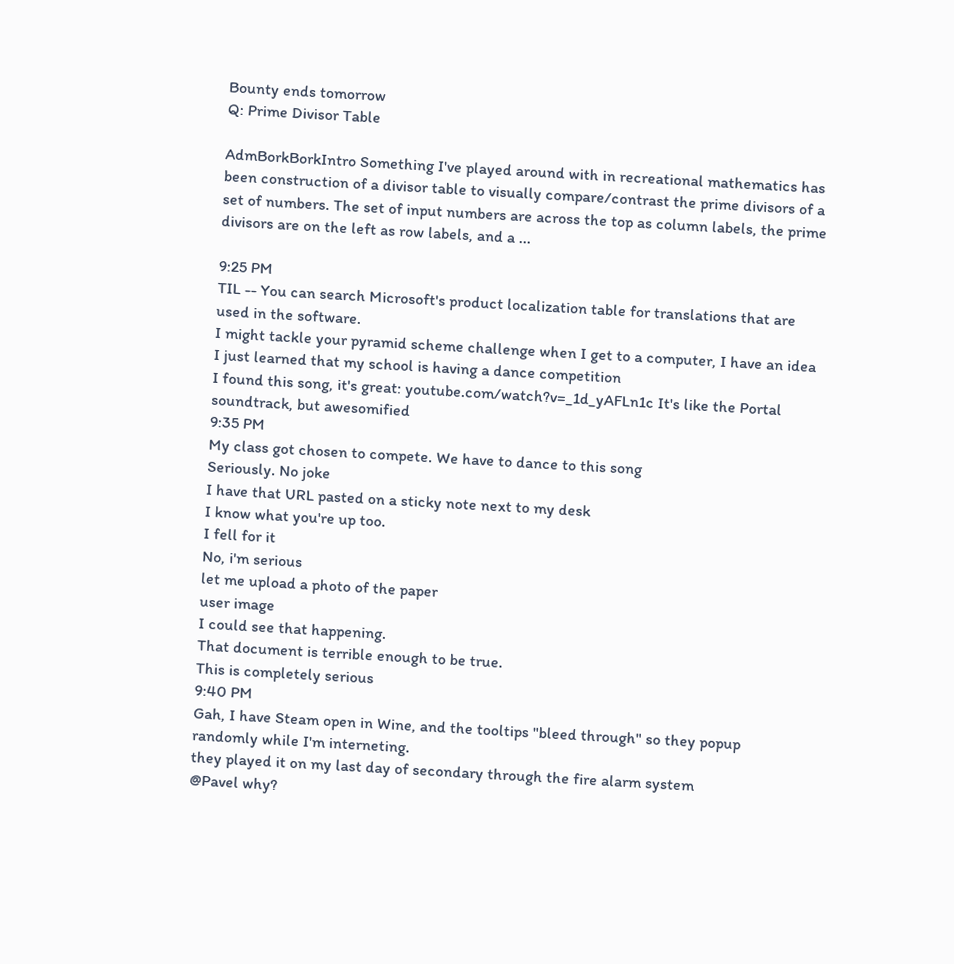Bounty ends tomorrow
Q: Prime Divisor Table

AdmBorkBorkIntro Something I've played around with in recreational mathematics has been construction of a divisor table to visually compare/contrast the prime divisors of a set of numbers. The set of input numbers are across the top as column labels, the prime divisors are on the left as row labels, and a ...

9:25 PM
TIL -- You can search Microsoft's product localization table for translations that are used in the software.
I might tackle your pyramid scheme challenge when I get to a computer, I have an idea
I just learned that my school is having a dance competition
I found this song, it's great: youtube.com/watch?v=_1d_yAFLn1c It's like the Portal soundtrack, but awesomified
9:35 PM
My class got chosen to compete. We have to dance to this song
Seriously. No joke
I have that URL pasted on a sticky note next to my desk
I know what you're up too.
I fell for it
No, i'm serious
let me upload a photo of the paper
user image
I could see that happening.
That document is terrible enough to be true.
This is completely serious
9:40 PM
Gah, I have Steam open in Wine, and the tooltips "bleed through" so they popup randomly while I'm interneting.
they played it on my last day of secondary through the fire alarm system
@Pavel why?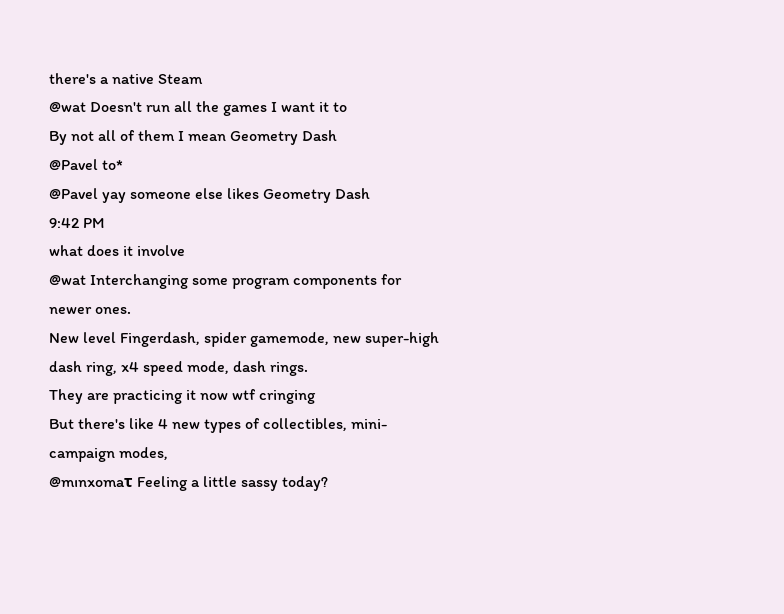there's a native Steam
@wat Doesn't run all the games I want it to
By not all of them I mean Geometry Dash
@Pavel to*
@Pavel yay someone else likes Geometry Dash
9:42 PM
what does it involve
@wat Interchanging some program components for newer ones.
New level Fingerdash, spider gamemode, new super-high dash ring, x4 speed mode, dash rings.
They are practicing it now wtf cringing
But there's like 4 new types of collectibles, mini-campaign modes,
@mınxomaτ Feeling a little sassy today?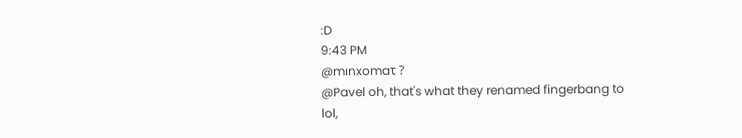:D
9:43 PM
@mınxomaτ ?
@Pavel oh, that's what they renamed fingerbang to
lol,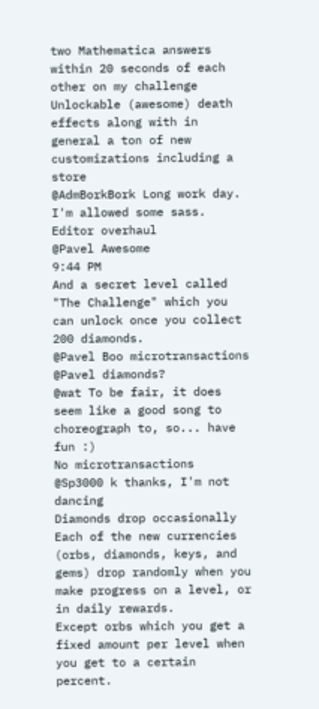two Mathematica answers within 20 seconds of each other on my challenge
Unlockable (awesome) death effects along with in general a ton of new customizations including a store
@AdmBorkBork Long work day. I'm allowed some sass.
Editor overhaul
@Pavel Awesome
9:44 PM
And a secret level called "The Challenge" which you can unlock once you collect 200 diamonds.
@Pavel Boo microtransactions
@Pavel diamonds?
@wat To be fair, it does seem like a good song to choreograph to, so... have fun :)
No microtransactions
@Sp3000 k thanks, I'm not dancing
Diamonds drop occasionally
Each of the new currencies (orbs, diamonds, keys, and gems) drop randomly when you make progress on a level, or in daily rewards.
Except orbs which you get a fixed amount per level when you get to a certain percent.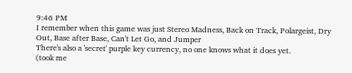9:46 PM
I remember when this game was just Stereo Madness, Back on Track, Polargeist, Dry Out, Base after Base, Can't Let Go, and Jumper
There's also a 'secret' purple key currency, no one knows what it does yet.
(took me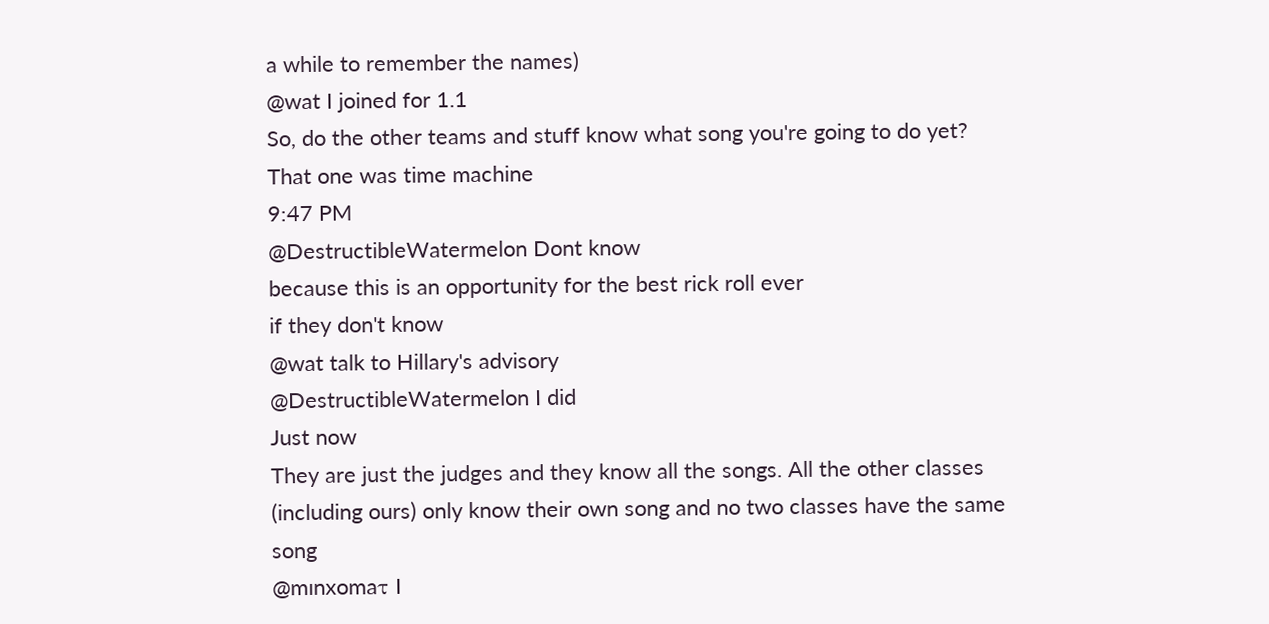a while to remember the names)
@wat I joined for 1.1
So, do the other teams and stuff know what song you're going to do yet?
That one was time machine
9:47 PM
@DestructibleWatermelon Dont know
because this is an opportunity for the best rick roll ever
if they don't know
@wat talk to Hillary's advisory
@DestructibleWatermelon I did
Just now
They are just the judges and they know all the songs. All the other classes (including ours) only know their own song and no two classes have the same song
@mınxomaτ I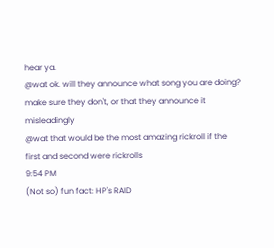hear ya.
@wat ok. will they announce what song you are doing?
make sure they don't, or that they announce it misleadingly
@wat that would be the most amazing rickroll if the first and second were rickrolls
9:54 PM
(Not so) fun fact: HP's RAID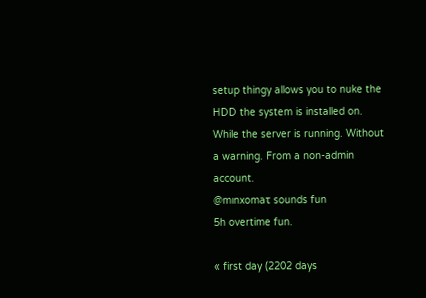setup thingy allows you to nuke the HDD the system is installed on. While the server is running. Without a warning. From a non-admin account.
@mınxomaτ sounds fun
5h overtime fun.

« first day (2202 days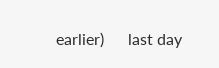earlier)      last day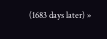(1683 days later) »